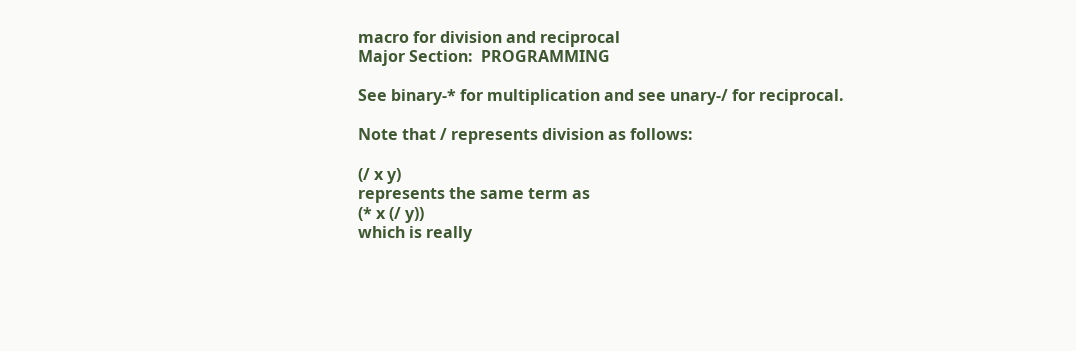macro for division and reciprocal
Major Section:  PROGRAMMING

See binary-* for multiplication and see unary-/ for reciprocal.

Note that / represents division as follows:

(/ x y)
represents the same term as
(* x (/ y))
which is really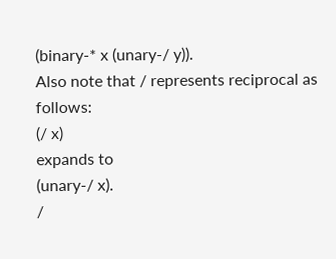(binary-* x (unary-/ y)).
Also note that / represents reciprocal as follows:
(/ x)
expands to
(unary-/ x).
/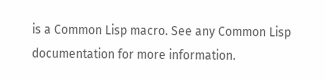is a Common Lisp macro. See any Common Lisp documentation for more information.